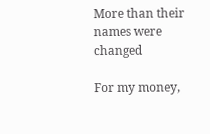More than their names were changed

For my money,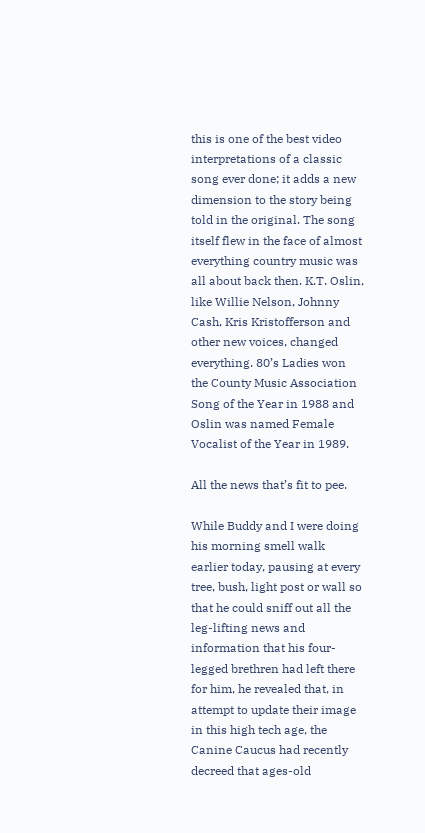this is one of the best video interpretations of a classic song ever done; it adds a new dimension to the story being told in the original. The song itself flew in the face of almost everything country music was all about back then. K.T. Oslin, like Willie Nelson, Johnny Cash, Kris Kristofferson and other new voices, changed everything. 80’s Ladies won the County Music Association Song of the Year in 1988 and Oslin was named Female Vocalist of the Year in 1989.

All the news that’s fit to pee.

While Buddy and I were doing his morning smell walk earlier today, pausing at every tree, bush, light post or wall so that he could sniff out all the leg-lifting news and information that his four-legged brethren had left there for him, he revealed that, in attempt to update their image in this high tech age, the Canine Caucus had recently decreed that ages-old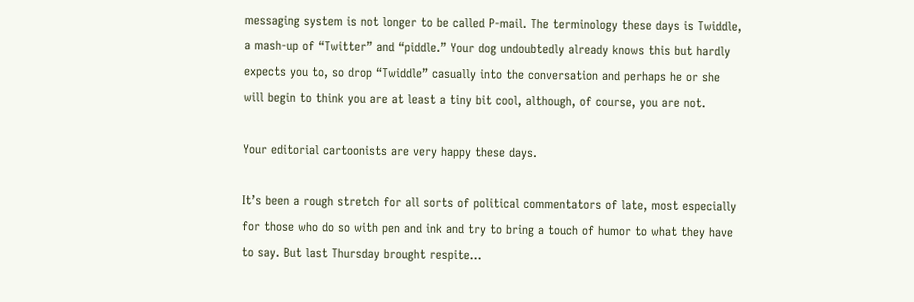messaging system is not longer to be called P-mail. The terminology these days is Twiddle, a mash-up of “Twitter” and “piddle.” Your dog undoubtedly already knows this but hardly expects you to, so drop “Twiddle” casually into the conversation and perhaps he or she will begin to think you are at least a tiny bit cool, although, of course, you are not.

Your editorial cartoonists are very happy these days.

It’s been a rough stretch for all sorts of political commentators of late, most especially for those who do so with pen and ink and try to bring a touch of humor to what they have to say. But last Thursday brought respite…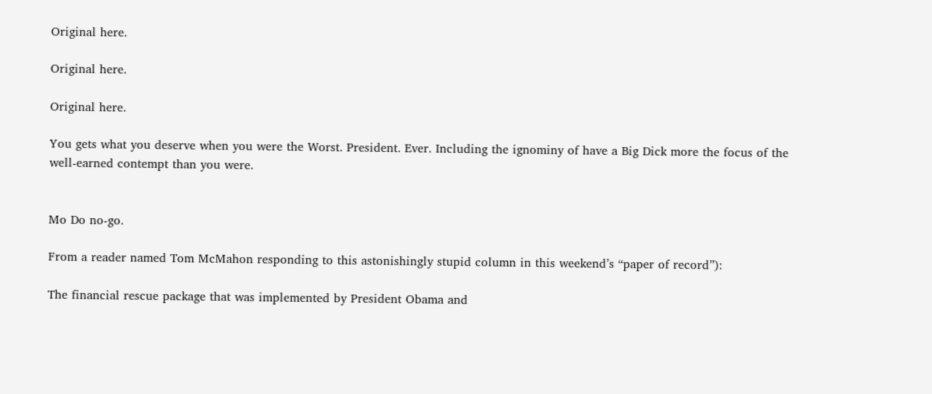Original here.

Original here.

Original here.

You gets what you deserve when you were the Worst. President. Ever. Including the ignominy of have a Big Dick more the focus of the well-earned contempt than you were.


Mo Do no-go.

From a reader named Tom McMahon responding to this astonishingly stupid column in this weekend’s “paper of record”):

The financial rescue package that was implemented by President Obama and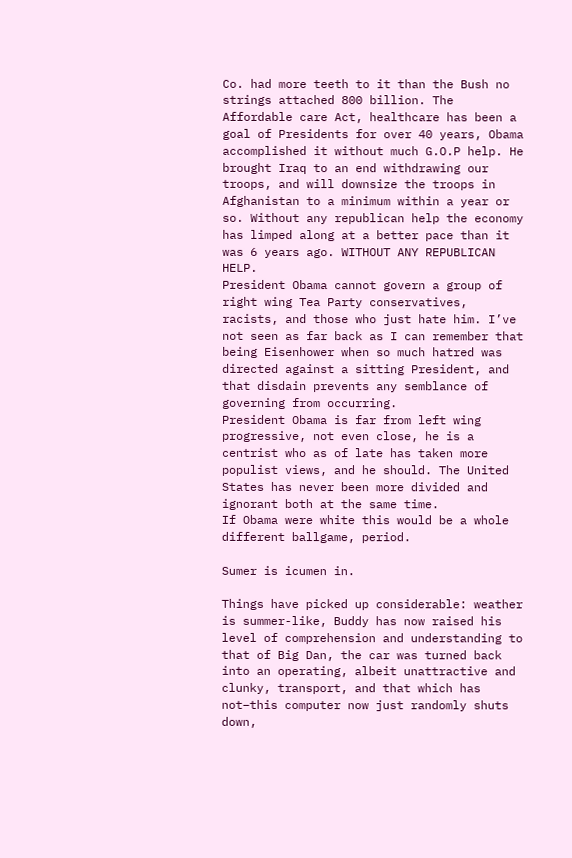Co. had more teeth to it than the Bush no strings attached 800 billion. The Affordable care Act, healthcare has been a goal of Presidents for over 40 years, Obama accomplished it without much G.O.P help. He brought Iraq to an end withdrawing our troops, and will downsize the troops in Afghanistan to a minimum within a year or so. Without any republican help the economy has limped along at a better pace than it was 6 years ago. WITHOUT ANY REPUBLICAN HELP.
President Obama cannot govern a group of right wing Tea Party conservatives, racists, and those who just hate him. I’ve not seen as far back as I can remember that being Eisenhower when so much hatred was directed against a sitting President, and that disdain prevents any semblance of governing from occurring.
President Obama is far from left wing progressive, not even close, he is a centrist who as of late has taken more populist views, and he should. The United States has never been more divided and ignorant both at the same time.
If Obama were white this would be a whole different ballgame, period.

Sumer is icumen in.

Things have picked up considerable: weather is summer-like, Buddy has now raised his level of comprehension and understanding to that of Big Dan, the car was turned back into an operating, albeit unattractive and clunky, transport, and that which has not–this computer now just randomly shuts down,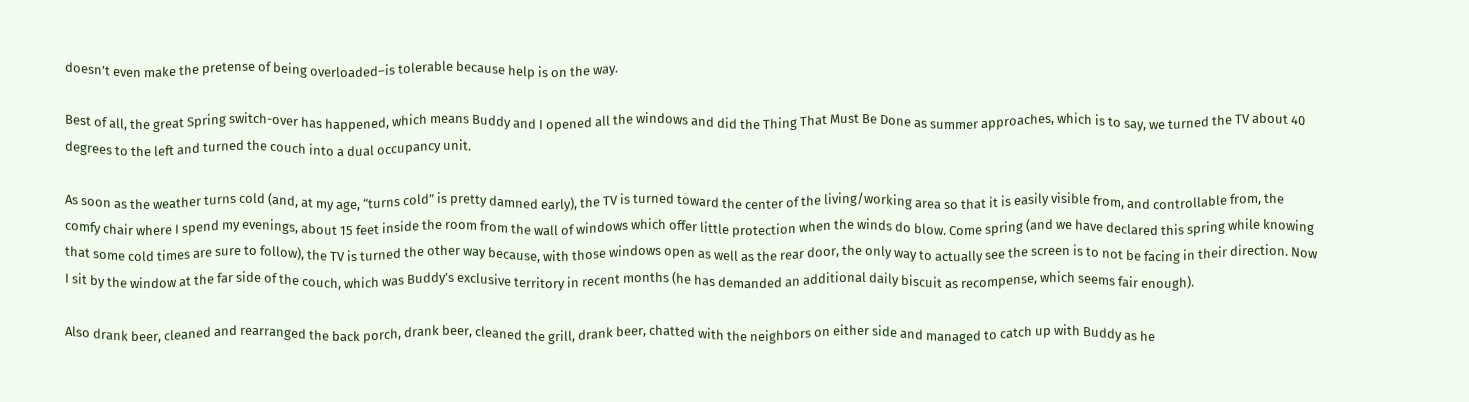doesn’t even make the pretense of being overloaded–is tolerable because help is on the way.

Best of all, the great Spring switch-over has happened, which means Buddy and I opened all the windows and did the Thing That Must Be Done as summer approaches, which is to say, we turned the TV about 40 degrees to the left and turned the couch into a dual occupancy unit.

As soon as the weather turns cold (and, at my age, “turns cold” is pretty damned early), the TV is turned toward the center of the living/working area so that it is easily visible from, and controllable from, the comfy chair where I spend my evenings, about 15 feet inside the room from the wall of windows which offer little protection when the winds do blow. Come spring (and we have declared this spring while knowing that some cold times are sure to follow), the TV is turned the other way because, with those windows open as well as the rear door, the only way to actually see the screen is to not be facing in their direction. Now I sit by the window at the far side of the couch, which was Buddy’s exclusive territory in recent months (he has demanded an additional daily biscuit as recompense, which seems fair enough).

Also drank beer, cleaned and rearranged the back porch, drank beer, cleaned the grill, drank beer, chatted with the neighbors on either side and managed to catch up with Buddy as he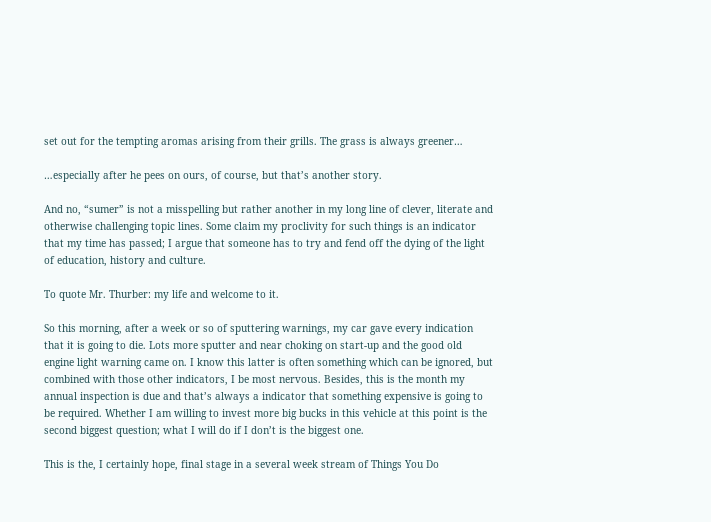set out for the tempting aromas arising from their grills. The grass is always greener…

…especially after he pees on ours, of course, but that’s another story.

And no, “sumer” is not a misspelling but rather another in my long line of clever, literate and otherwise challenging topic lines. Some claim my proclivity for such things is an indicator that my time has passed; I argue that someone has to try and fend off the dying of the light of education, history and culture.

To quote Mr. Thurber: my life and welcome to it.

So this morning, after a week or so of sputtering warnings, my car gave every indication that it is going to die. Lots more sputter and near choking on start-up and the good old engine light warning came on. I know this latter is often something which can be ignored, but combined with those other indicators, I be most nervous. Besides, this is the month my annual inspection is due and that’s always a indicator that something expensive is going to be required. Whether I am willing to invest more big bucks in this vehicle at this point is the second biggest question; what I will do if I don’t is the biggest one.

This is the, I certainly hope, final stage in a several week stream of Things You Do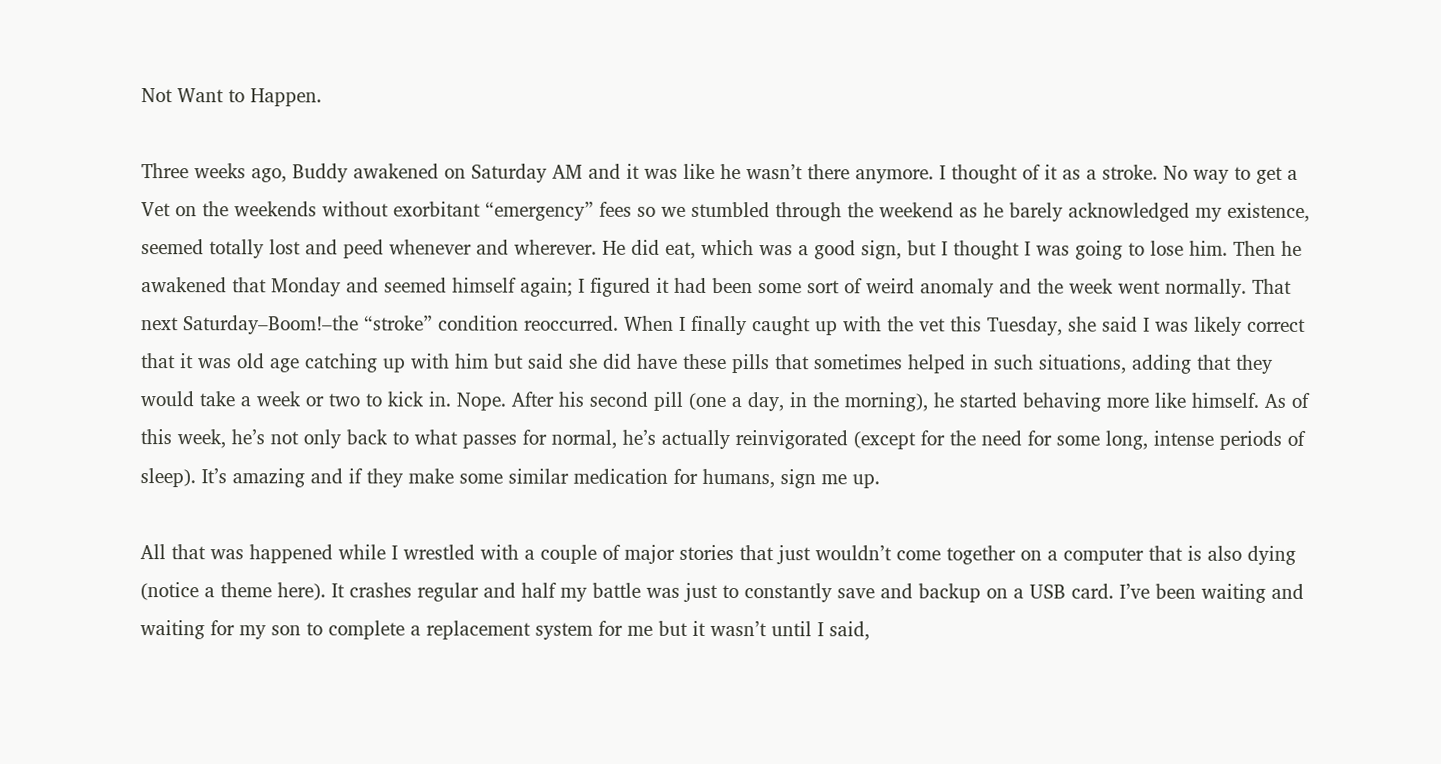Not Want to Happen.

Three weeks ago, Buddy awakened on Saturday AM and it was like he wasn’t there anymore. I thought of it as a stroke. No way to get a Vet on the weekends without exorbitant “emergency” fees so we stumbled through the weekend as he barely acknowledged my existence, seemed totally lost and peed whenever and wherever. He did eat, which was a good sign, but I thought I was going to lose him. Then he awakened that Monday and seemed himself again; I figured it had been some sort of weird anomaly and the week went normally. That next Saturday–Boom!–the “stroke” condition reoccurred. When I finally caught up with the vet this Tuesday, she said I was likely correct that it was old age catching up with him but said she did have these pills that sometimes helped in such situations, adding that they would take a week or two to kick in. Nope. After his second pill (one a day, in the morning), he started behaving more like himself. As of this week, he’s not only back to what passes for normal, he’s actually reinvigorated (except for the need for some long, intense periods of sleep). It’s amazing and if they make some similar medication for humans, sign me up.

All that was happened while I wrestled with a couple of major stories that just wouldn’t come together on a computer that is also dying (notice a theme here). It crashes regular and half my battle was just to constantly save and backup on a USB card. I’ve been waiting and waiting for my son to complete a replacement system for me but it wasn’t until I said,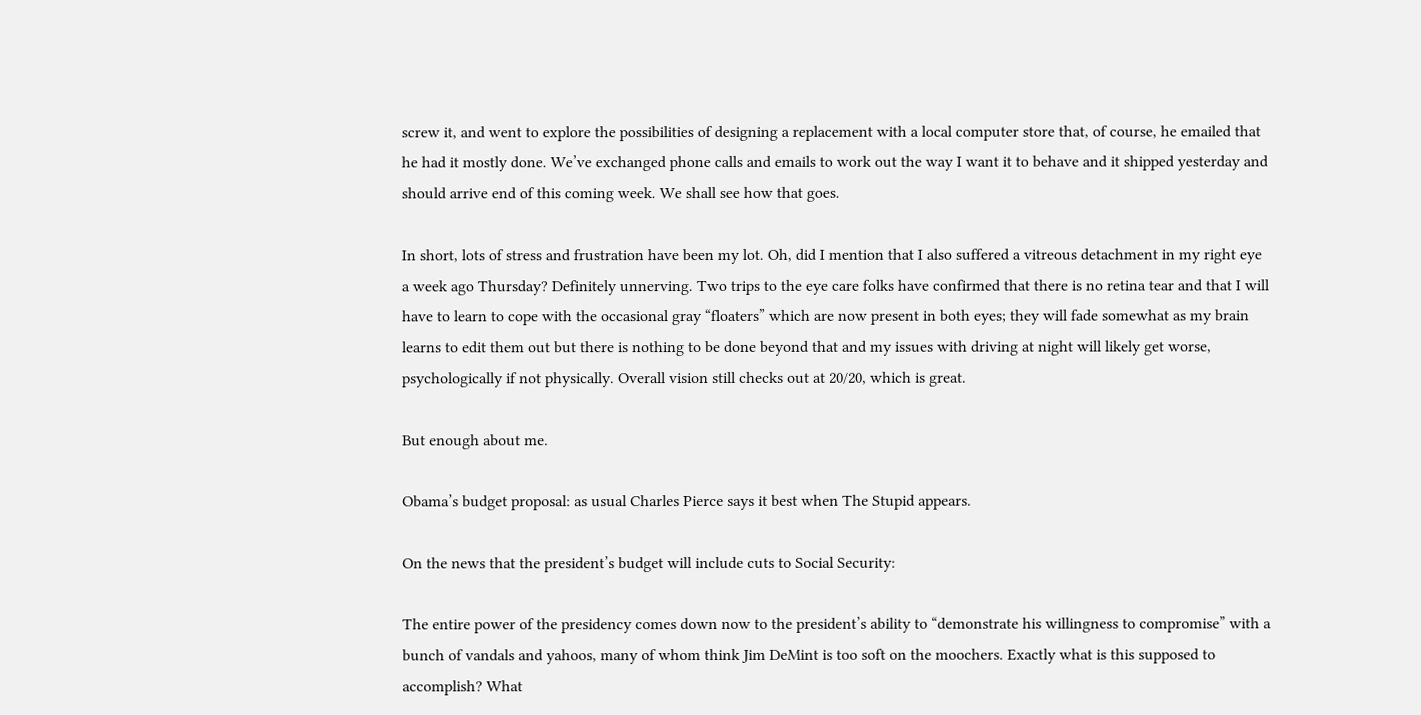screw it, and went to explore the possibilities of designing a replacement with a local computer store that, of course, he emailed that he had it mostly done. We’ve exchanged phone calls and emails to work out the way I want it to behave and it shipped yesterday and should arrive end of this coming week. We shall see how that goes.

In short, lots of stress and frustration have been my lot. Oh, did I mention that I also suffered a vitreous detachment in my right eye a week ago Thursday? Definitely unnerving. Two trips to the eye care folks have confirmed that there is no retina tear and that I will have to learn to cope with the occasional gray “floaters” which are now present in both eyes; they will fade somewhat as my brain learns to edit them out but there is nothing to be done beyond that and my issues with driving at night will likely get worse, psychologically if not physically. Overall vision still checks out at 20/20, which is great.

But enough about me.

Obama’s budget proposal: as usual Charles Pierce says it best when The Stupid appears.

On the news that the president’s budget will include cuts to Social Security:

The entire power of the presidency comes down now to the president’s ability to “demonstrate his willingness to compromise” with a bunch of vandals and yahoos, many of whom think Jim DeMint is too soft on the moochers. Exactly what is this supposed to accomplish? What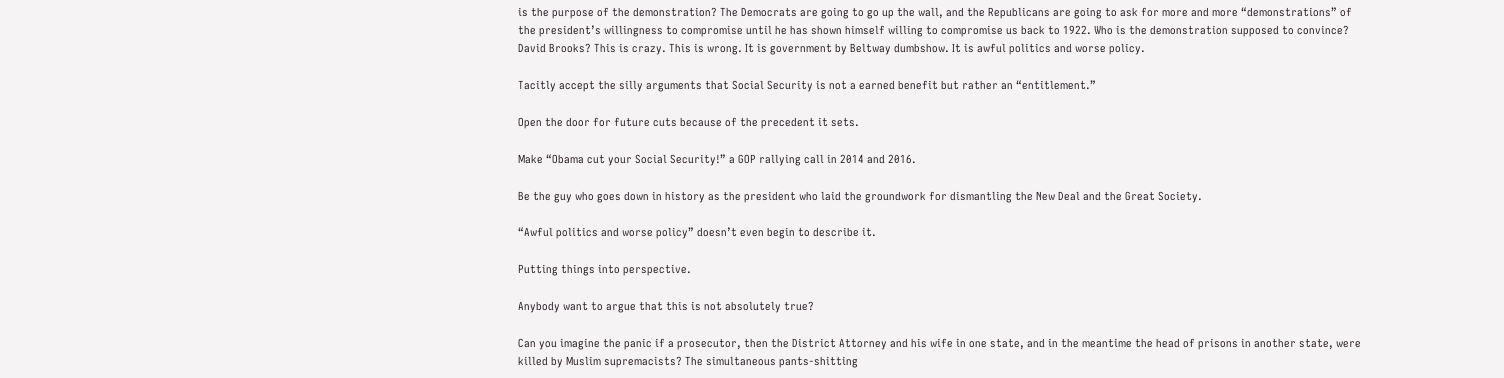is the purpose of the demonstration? The Democrats are going to go up the wall, and the Republicans are going to ask for more and more “demonstrations” of the president’s willingness to compromise until he has shown himself willing to compromise us back to 1922. Who is the demonstration supposed to convince? David Brooks? This is crazy. This is wrong. It is government by Beltway dumbshow. It is awful politics and worse policy.

Tacitly accept the silly arguments that Social Security is not a earned benefit but rather an “entitlement.”

Open the door for future cuts because of the precedent it sets.

Make “Obama cut your Social Security!” a GOP rallying call in 2014 and 2016.

Be the guy who goes down in history as the president who laid the groundwork for dismantling the New Deal and the Great Society.

“Awful politics and worse policy” doesn’t even begin to describe it.

Putting things into perspective.

Anybody want to argue that this is not absolutely true?

Can you imagine the panic if a prosecutor, then the District Attorney and his wife in one state, and in the meantime the head of prisons in another state, were killed by Muslim supremacists? The simultaneous pants-shitting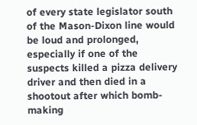of every state legislator south of the Mason-Dixon line would be loud and prolonged, especially if one of the suspects killed a pizza delivery driver and then died in a shootout after which bomb-making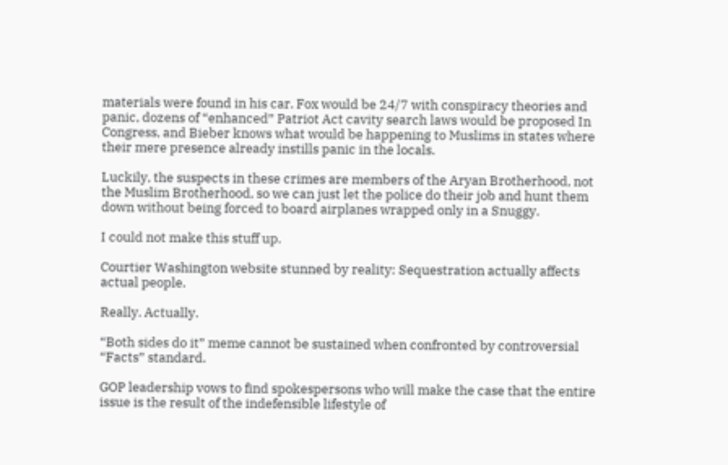materials were found in his car. Fox would be 24/7 with conspiracy theories and panic, dozens of “enhanced” Patriot Act cavity search laws would be proposed In Congress, and Bieber knows what would be happening to Muslims in states where their mere presence already instills panic in the locals.

Luckily, the suspects in these crimes are members of the Aryan Brotherhood, not the Muslim Brotherhood, so we can just let the police do their job and hunt them down without being forced to board airplanes wrapped only in a Snuggy.

I could not make this stuff up.

Courtier Washington website stunned by reality: Sequestration actually affects actual people.

Really. Actually.

“Both sides do it” meme cannot be sustained when confronted by controversial “Facts” standard.

GOP leadership vows to find spokespersons who will make the case that the entire issue is the result of the indefensible lifestyle of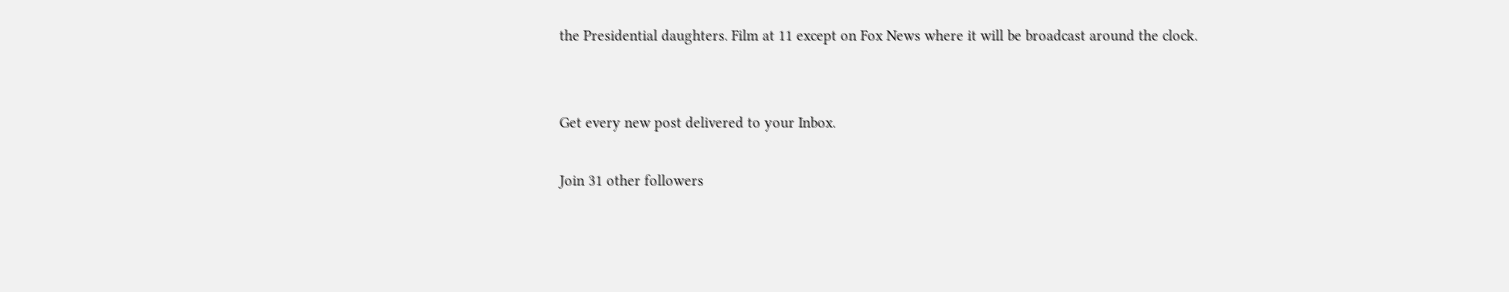the Presidential daughters. Film at 11 except on Fox News where it will be broadcast around the clock.


Get every new post delivered to your Inbox.

Join 31 other followers